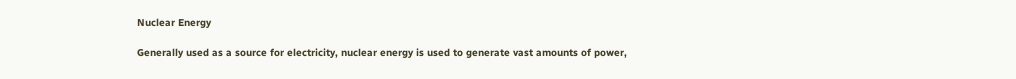Nuclear Energy

Generally used as a source for electricity, nuclear energy is used to generate vast amounts of power,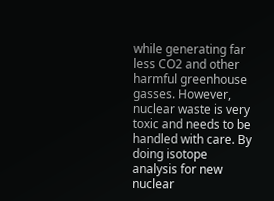while generating far less CO2 and other harmful greenhouse gasses. However, nuclear waste is very toxic and needs to be handled with care. By doing isotope analysis for new nuclear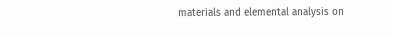materials and elemental analysis on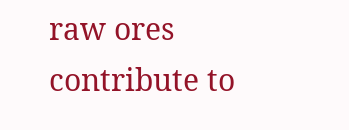raw ores contribute to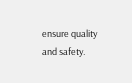ensure quality and safety.